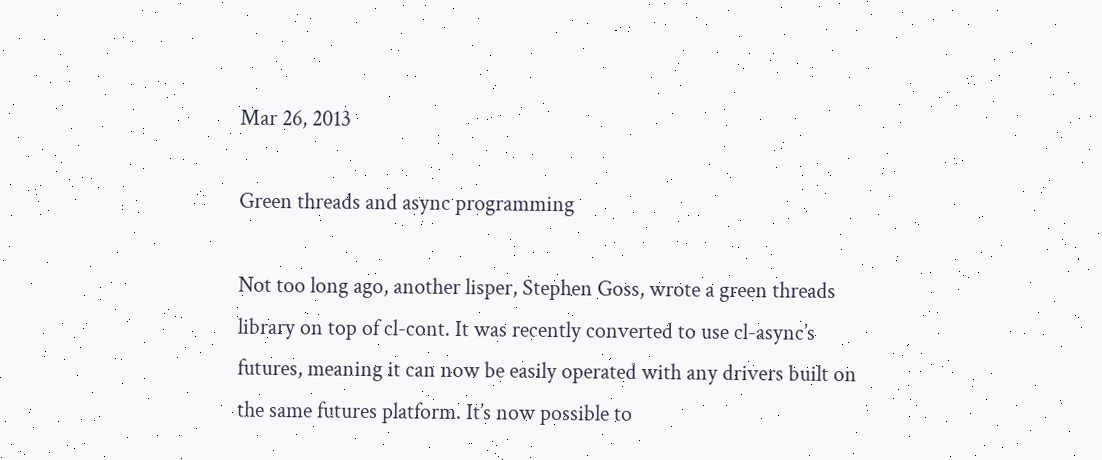Mar 26, 2013

Green threads and async programming

Not too long ago, another lisper, Stephen Goss, wrote a green threads library on top of cl-cont. It was recently converted to use cl-async’s futures, meaning it can now be easily operated with any drivers built on the same futures platform. It’s now possible to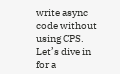write async code without using CPS. Let’s dive in for a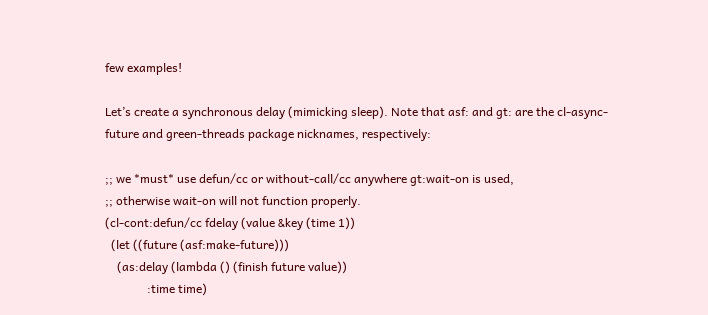few examples!

Let’s create a synchronous delay (mimicking sleep). Note that asf: and gt: are the cl-async-future and green-threads package nicknames, respectively:

;; we *must* use defun/cc or without-call/cc anywhere gt:wait-on is used,
;; otherwise wait-on will not function properly.
(cl-cont:defun/cc fdelay (value &key (time 1))
  (let ((future (asf:make-future)))
    (as:delay (lambda () (finish future value))
              :time time)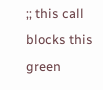;; this call blocks this green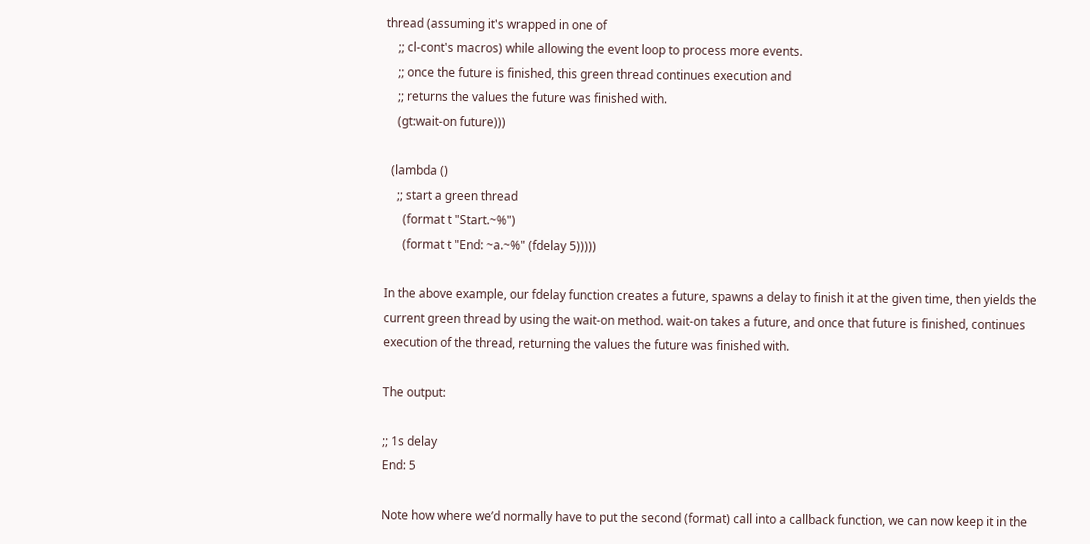thread (assuming it's wrapped in one of
    ;; cl-cont's macros) while allowing the event loop to process more events.
    ;; once the future is finished, this green thread continues execution and
    ;; returns the values the future was finished with.
    (gt:wait-on future)))

  (lambda ()
    ;; start a green thread
      (format t "Start.~%")
      (format t "End: ~a.~%" (fdelay 5)))))

In the above example, our fdelay function creates a future, spawns a delay to finish it at the given time, then yields the current green thread by using the wait-on method. wait-on takes a future, and once that future is finished, continues execution of the thread, returning the values the future was finished with.

The output:

;; 1s delay
End: 5

Note how where we’d normally have to put the second (format) call into a callback function, we can now keep it in the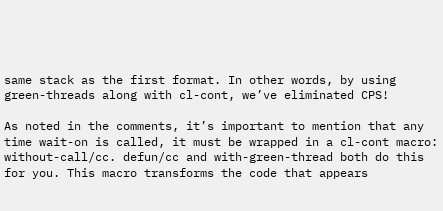same stack as the first format. In other words, by using green-threads along with cl-cont, we’ve eliminated CPS!

As noted in the comments, it’s important to mention that any time wait-on is called, it must be wrapped in a cl-cont macro: without-call/cc. defun/cc and with-green-thread both do this for you. This macro transforms the code that appears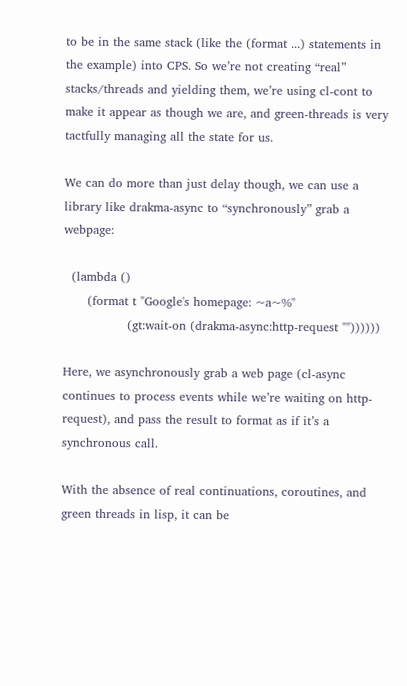to be in the same stack (like the (format ...) statements in the example) into CPS. So we’re not creating “real” stacks/threads and yielding them, we’re using cl-cont to make it appear as though we are, and green-threads is very tactfully managing all the state for us.

We can do more than just delay though, we can use a library like drakma-async to “synchronously” grab a webpage:

  (lambda ()
      (format t "Google's homepage: ~a~%"
                (gt:wait-on (drakma-async:http-request ""))))))

Here, we asynchronously grab a web page (cl-async continues to process events while we’re waiting on http-request), and pass the result to format as if it’s a synchronous call.

With the absence of real continuations, coroutines, and green threads in lisp, it can be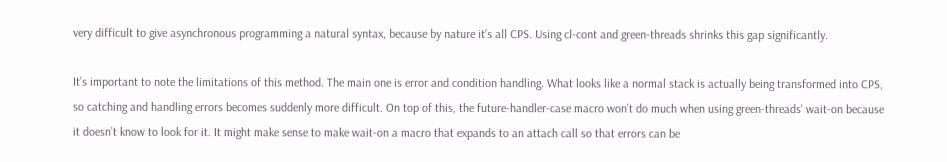very difficult to give asynchronous programming a natural syntax, because by nature it’s all CPS. Using cl-cont and green-threads shrinks this gap significantly.

It’s important to note the limitations of this method. The main one is error and condition handling. What looks like a normal stack is actually being transformed into CPS, so catching and handling errors becomes suddenly more difficult. On top of this, the future-handler-case macro won’t do much when using green-threads' wait-on because it doesn’t know to look for it. It might make sense to make wait-on a macro that expands to an attach call so that errors can be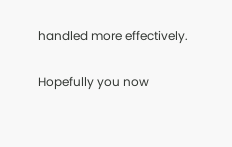handled more effectively.

Hopefully you now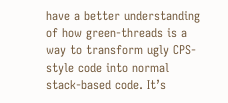have a better understanding of how green-threads is a way to transform ugly CPS-style code into normal stack-based code. It’s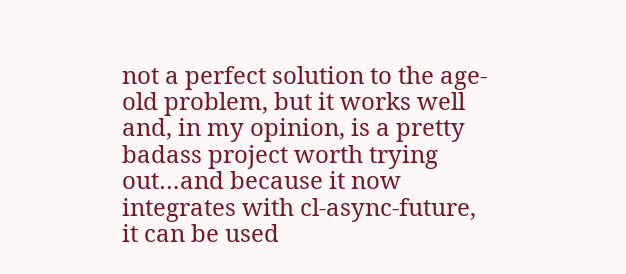not a perfect solution to the age-old problem, but it works well and, in my opinion, is a pretty badass project worth trying out…and because it now integrates with cl-async-future, it can be used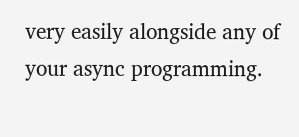very easily alongside any of your async programming.